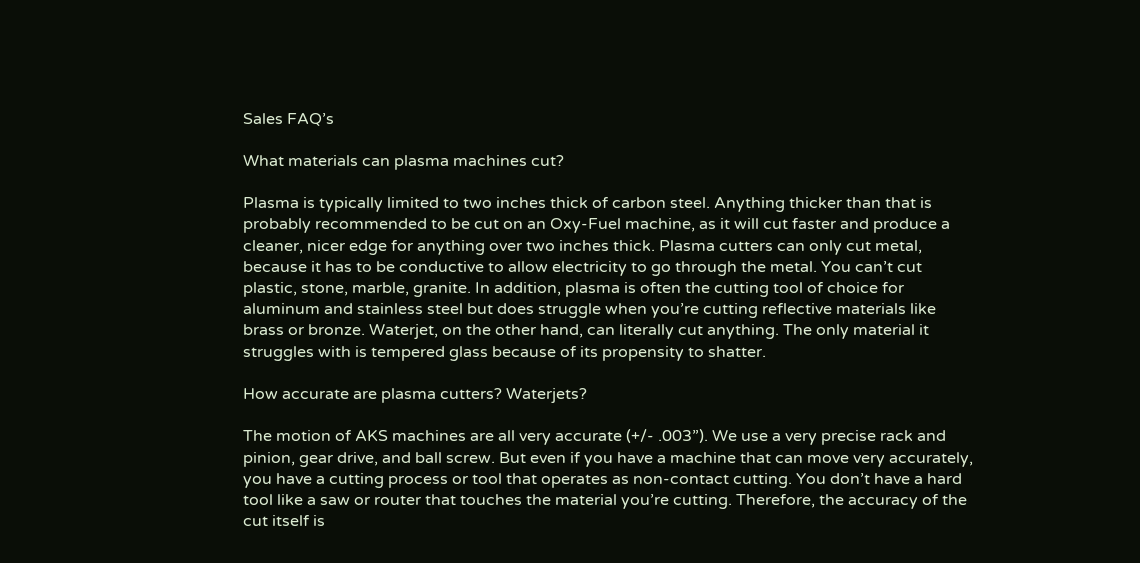Sales FAQ’s

What materials can plasma machines cut?

Plasma is typically limited to two inches thick of carbon steel. Anything thicker than that is probably recommended to be cut on an Oxy-Fuel machine, as it will cut faster and produce a cleaner, nicer edge for anything over two inches thick. Plasma cutters can only cut metal, because it has to be conductive to allow electricity to go through the metal. You can’t cut plastic, stone, marble, granite. In addition, plasma is often the cutting tool of choice for aluminum and stainless steel but does struggle when you’re cutting reflective materials like brass or bronze. Waterjet, on the other hand, can literally cut anything. The only material it struggles with is tempered glass because of its propensity to shatter.

How accurate are plasma cutters? Waterjets?

The motion of AKS machines are all very accurate (+/- .003”). We use a very precise rack and pinion, gear drive, and ball screw. But even if you have a machine that can move very accurately, you have a cutting process or tool that operates as non-contact cutting. You don’t have a hard tool like a saw or router that touches the material you’re cutting. Therefore, the accuracy of the cut itself is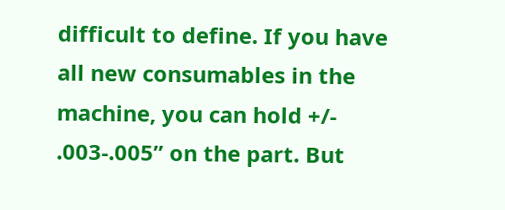difficult to define. If you have all new consumables in the machine, you can hold +/- .003-.005” on the part. But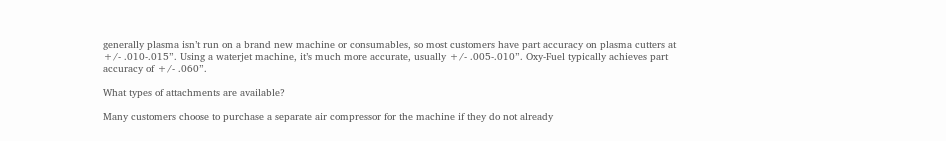generally plasma isn’t run on a brand new machine or consumables, so most customers have part accuracy on plasma cutters at +/- .010-.015”. Using a waterjet machine, it’s much more accurate, usually +/- .005-.010”. Oxy-Fuel typically achieves part accuracy of +/- .060”.

What types of attachments are available?

Many customers choose to purchase a separate air compressor for the machine if they do not already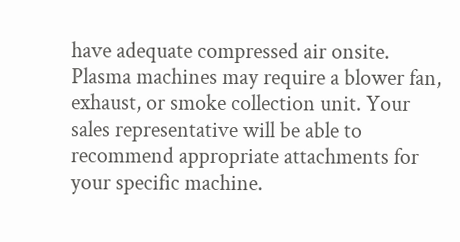have adequate compressed air onsite. Plasma machines may require a blower fan, exhaust, or smoke collection unit. Your sales representative will be able to recommend appropriate attachments for your specific machine.